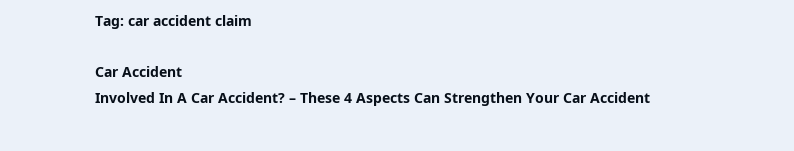Tag: car accident claim

Car Accident
Involved In A Car Accident? – These 4 Aspects Can Strengthen Your Car Accident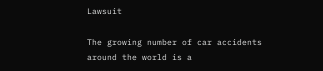Lawsuit

The growing number of car accidents around the world is a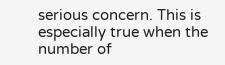serious concern. This is especially true when the number of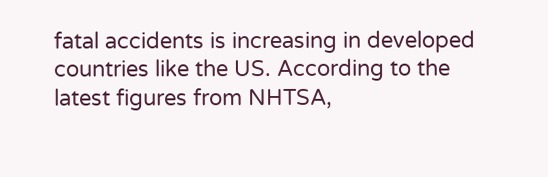fatal accidents is increasing in developed countries like the US. According to the latest figures from NHTSA,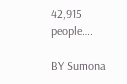42,915 people….

BY Sumona